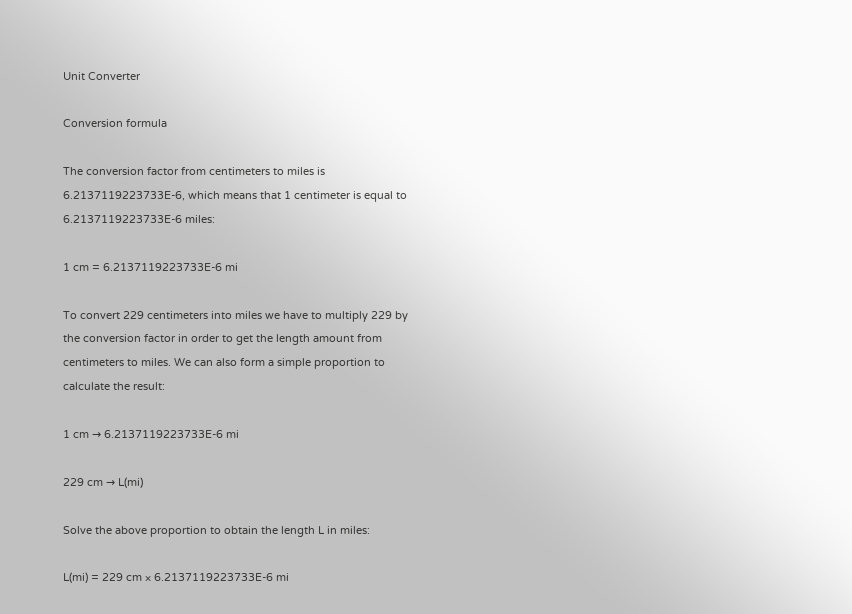Unit Converter

Conversion formula

The conversion factor from centimeters to miles is 6.2137119223733E-6, which means that 1 centimeter is equal to 6.2137119223733E-6 miles:

1 cm = 6.2137119223733E-6 mi

To convert 229 centimeters into miles we have to multiply 229 by the conversion factor in order to get the length amount from centimeters to miles. We can also form a simple proportion to calculate the result:

1 cm → 6.2137119223733E-6 mi

229 cm → L(mi)

Solve the above proportion to obtain the length L in miles:

L(mi) = 229 cm × 6.2137119223733E-6 mi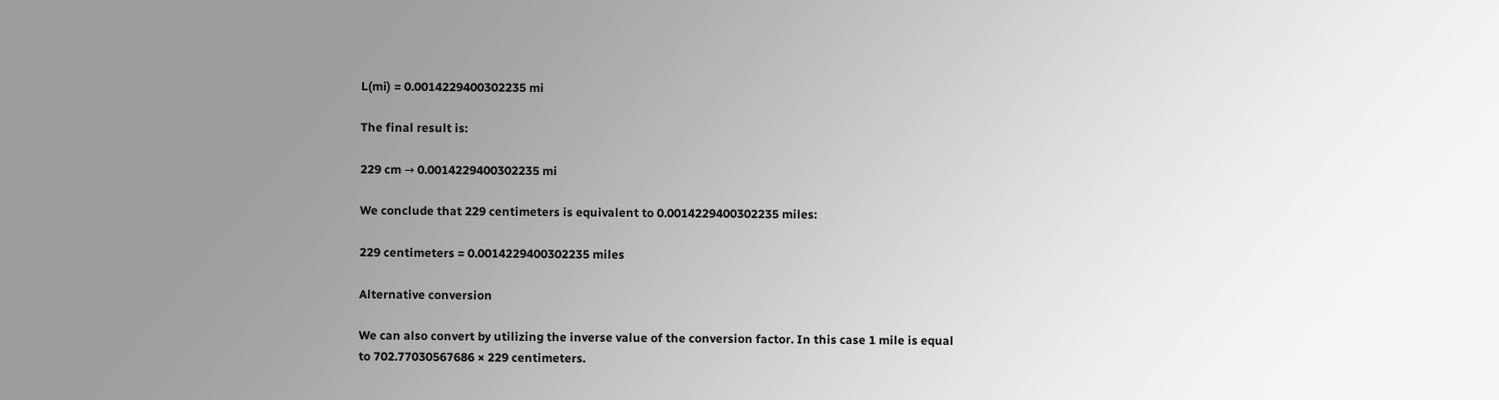L(mi) = 0.0014229400302235 mi

The final result is:

229 cm → 0.0014229400302235 mi

We conclude that 229 centimeters is equivalent to 0.0014229400302235 miles:

229 centimeters = 0.0014229400302235 miles

Alternative conversion

We can also convert by utilizing the inverse value of the conversion factor. In this case 1 mile is equal to 702.77030567686 × 229 centimeters.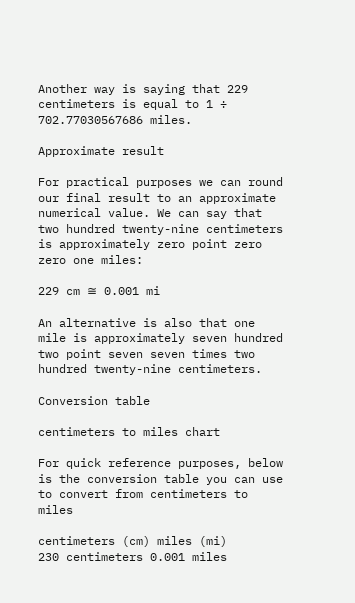Another way is saying that 229 centimeters is equal to 1 ÷ 702.77030567686 miles.

Approximate result

For practical purposes we can round our final result to an approximate numerical value. We can say that two hundred twenty-nine centimeters is approximately zero point zero zero one miles:

229 cm ≅ 0.001 mi

An alternative is also that one mile is approximately seven hundred two point seven seven times two hundred twenty-nine centimeters.

Conversion table

centimeters to miles chart

For quick reference purposes, below is the conversion table you can use to convert from centimeters to miles

centimeters (cm) miles (mi)
230 centimeters 0.001 miles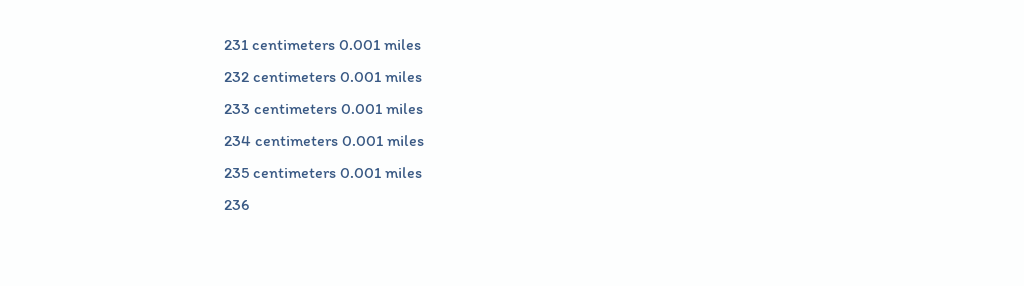231 centimeters 0.001 miles
232 centimeters 0.001 miles
233 centimeters 0.001 miles
234 centimeters 0.001 miles
235 centimeters 0.001 miles
236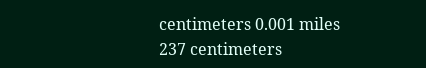centimeters 0.001 miles
237 centimeters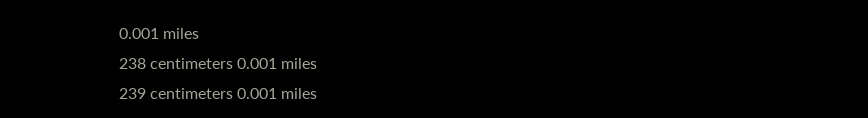0.001 miles
238 centimeters 0.001 miles
239 centimeters 0.001 miles